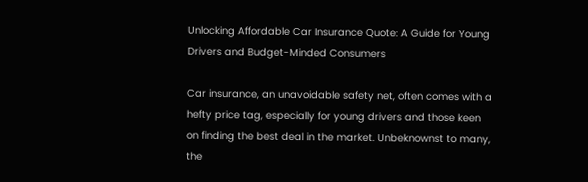Unlocking Affordable Car Insurance Quote: A Guide for Young Drivers and Budget-Minded Consumers

Car insurance, an unavoidable safety net, often comes with a hefty price tag, especially for young drivers and those keen on finding the best deal in the market. Unbeknownst to many, the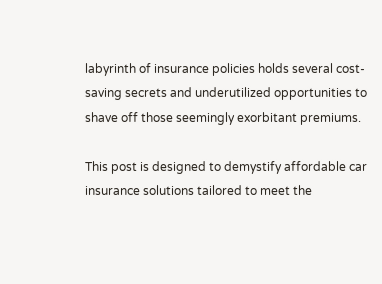labyrinth of insurance policies holds several cost-saving secrets and underutilized opportunities to shave off those seemingly exorbitant premiums.

This post is designed to demystify affordable car insurance solutions tailored to meet the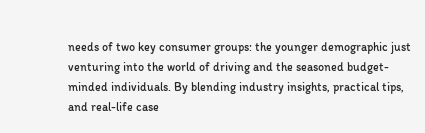needs of two key consumer groups: the younger demographic just venturing into the world of driving and the seasoned budget-minded individuals. By blending industry insights, practical tips, and real-life case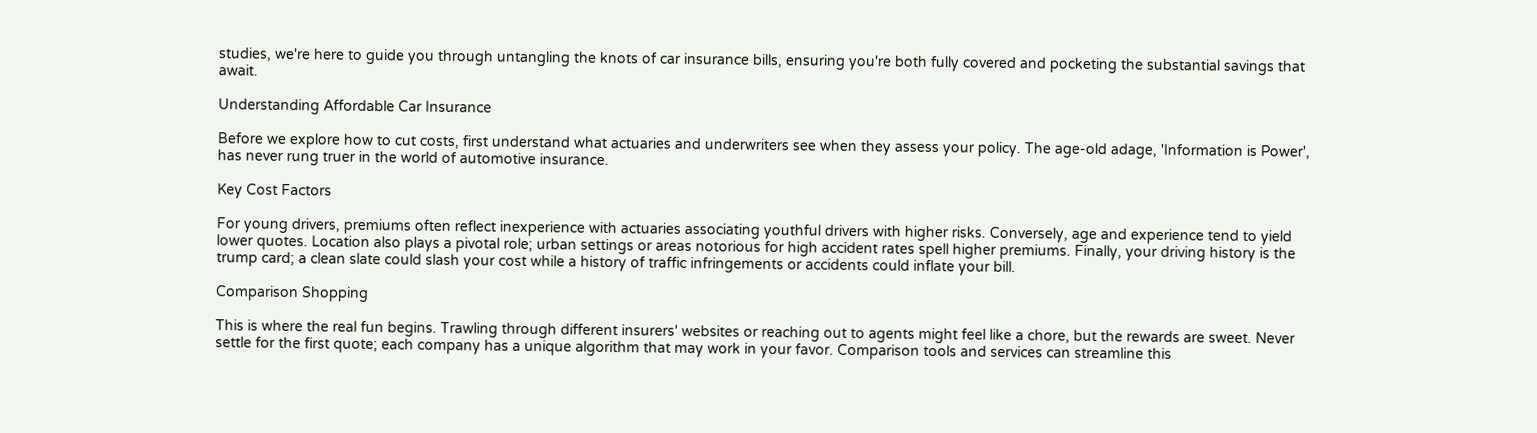studies, we're here to guide you through untangling the knots of car insurance bills, ensuring you're both fully covered and pocketing the substantial savings that await.

Understanding Affordable Car Insurance

Before we explore how to cut costs, first understand what actuaries and underwriters see when they assess your policy. The age-old adage, 'Information is Power', has never rung truer in the world of automotive insurance.

Key Cost Factors

For young drivers, premiums often reflect inexperience with actuaries associating youthful drivers with higher risks. Conversely, age and experience tend to yield lower quotes. Location also plays a pivotal role; urban settings or areas notorious for high accident rates spell higher premiums. Finally, your driving history is the trump card; a clean slate could slash your cost while a history of traffic infringements or accidents could inflate your bill.

Comparison Shopping

This is where the real fun begins. Trawling through different insurers' websites or reaching out to agents might feel like a chore, but the rewards are sweet. Never settle for the first quote; each company has a unique algorithm that may work in your favor. Comparison tools and services can streamline this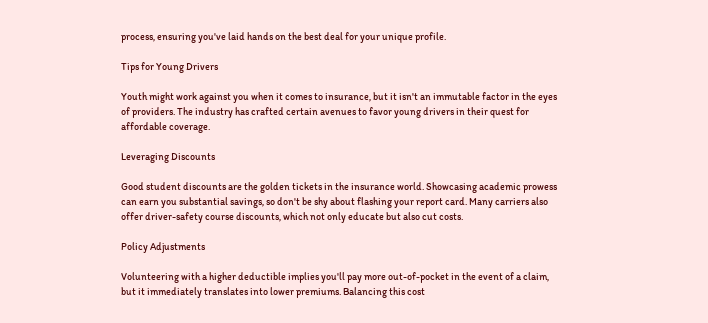process, ensuring you've laid hands on the best deal for your unique profile.

Tips for Young Drivers

Youth might work against you when it comes to insurance, but it isn't an immutable factor in the eyes of providers. The industry has crafted certain avenues to favor young drivers in their quest for affordable coverage.

Leveraging Discounts

Good student discounts are the golden tickets in the insurance world. Showcasing academic prowess can earn you substantial savings, so don't be shy about flashing your report card. Many carriers also offer driver-safety course discounts, which not only educate but also cut costs.

Policy Adjustments

Volunteering with a higher deductible implies you'll pay more out-of-pocket in the event of a claim, but it immediately translates into lower premiums. Balancing this cost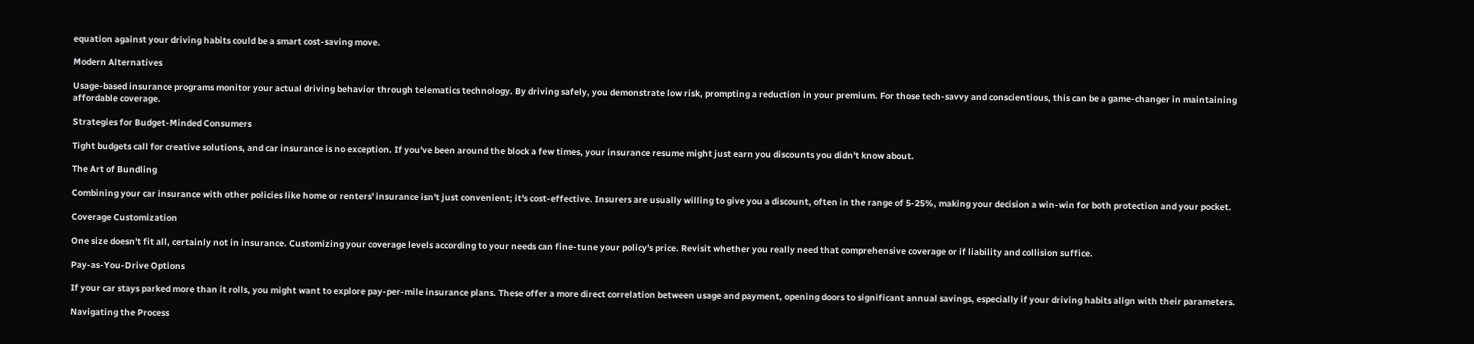equation against your driving habits could be a smart cost-saving move.

Modern Alternatives

Usage-based insurance programs monitor your actual driving behavior through telematics technology. By driving safely, you demonstrate low risk, prompting a reduction in your premium. For those tech-savvy and conscientious, this can be a game-changer in maintaining affordable coverage.

Strategies for Budget-Minded Consumers

Tight budgets call for creative solutions, and car insurance is no exception. If you've been around the block a few times, your insurance resume might just earn you discounts you didn't know about.

The Art of Bundling

Combining your car insurance with other policies like home or renters' insurance isn't just convenient; it's cost-effective. Insurers are usually willing to give you a discount, often in the range of 5-25%, making your decision a win-win for both protection and your pocket.

Coverage Customization

One size doesn't fit all, certainly not in insurance. Customizing your coverage levels according to your needs can fine-tune your policy's price. Revisit whether you really need that comprehensive coverage or if liability and collision suffice.

Pay-as-You-Drive Options

If your car stays parked more than it rolls, you might want to explore pay-per-mile insurance plans. These offer a more direct correlation between usage and payment, opening doors to significant annual savings, especially if your driving habits align with their parameters.

Navigating the Process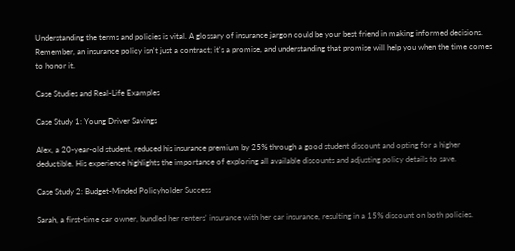Understanding the terms and policies is vital. A glossary of insurance jargon could be your best friend in making informed decisions. Remember, an insurance policy isn't just a contract; it's a promise, and understanding that promise will help you when the time comes to honor it.

Case Studies and Real-Life Examples

Case Study 1: Young Driver Savings

Alex, a 20-year-old student, reduced his insurance premium by 25% through a good student discount and opting for a higher deductible. His experience highlights the importance of exploring all available discounts and adjusting policy details to save.

Case Study 2: Budget-Minded Policyholder Success

Sarah, a first-time car owner, bundled her renters' insurance with her car insurance, resulting in a 15% discount on both policies.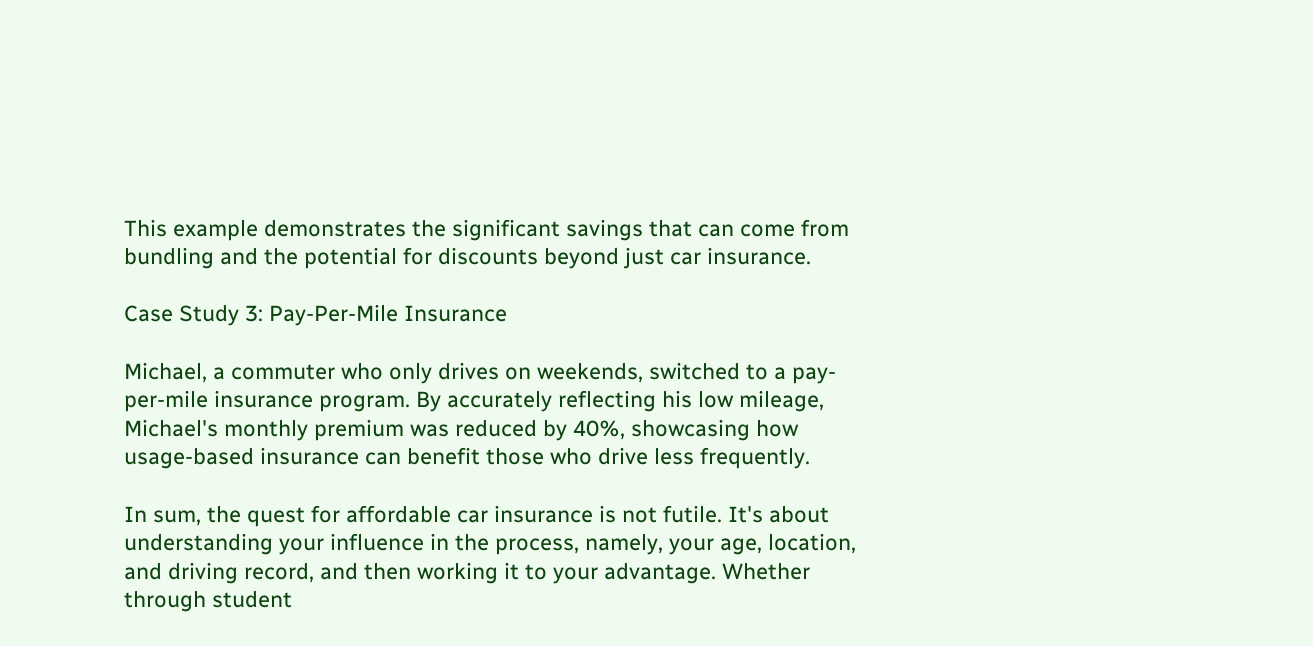This example demonstrates the significant savings that can come from bundling and the potential for discounts beyond just car insurance.

Case Study 3: Pay-Per-Mile Insurance

Michael, a commuter who only drives on weekends, switched to a pay-per-mile insurance program. By accurately reflecting his low mileage, Michael's monthly premium was reduced by 40%, showcasing how usage-based insurance can benefit those who drive less frequently.

In sum, the quest for affordable car insurance is not futile. It's about understanding your influence in the process, namely, your age, location, and driving record, and then working it to your advantage. Whether through student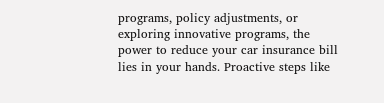programs, policy adjustments, or exploring innovative programs, the power to reduce your car insurance bill lies in your hands. Proactive steps like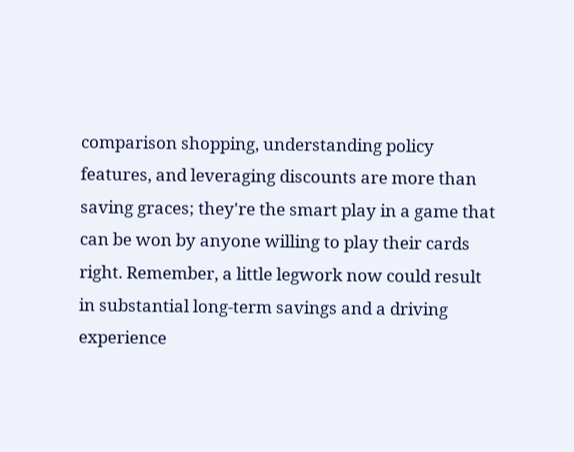comparison shopping, understanding policy features, and leveraging discounts are more than saving graces; they're the smart play in a game that can be won by anyone willing to play their cards right. Remember, a little legwork now could result in substantial long-term savings and a driving experience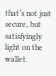that’s not just secure, but satisfyingly light on the wallet.